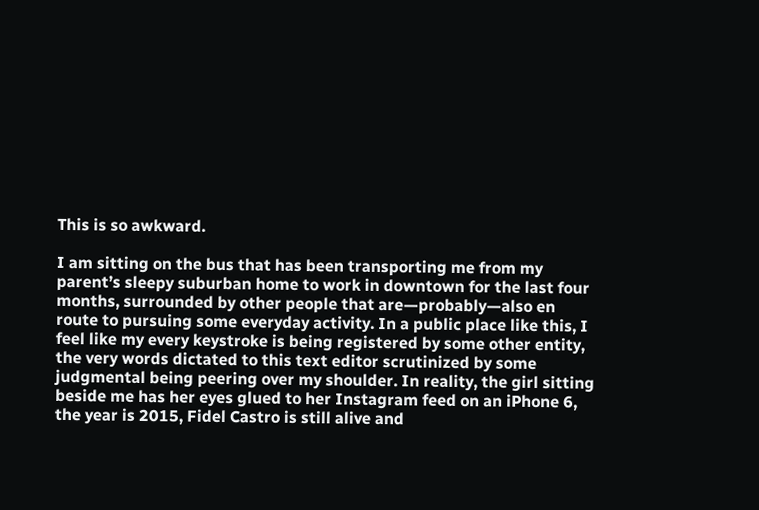This is so awkward.

I am sitting on the bus that has been transporting me from my parent’s sleepy suburban home to work in downtown for the last four months, surrounded by other people that are—probably—also en route to pursuing some everyday activity. In a public place like this, I feel like my every keystroke is being registered by some other entity, the very words dictated to this text editor scrutinized by some judgmental being peering over my shoulder. In reality, the girl sitting beside me has her eyes glued to her Instagram feed on an iPhone 6, the year is 2015, Fidel Castro is still alive and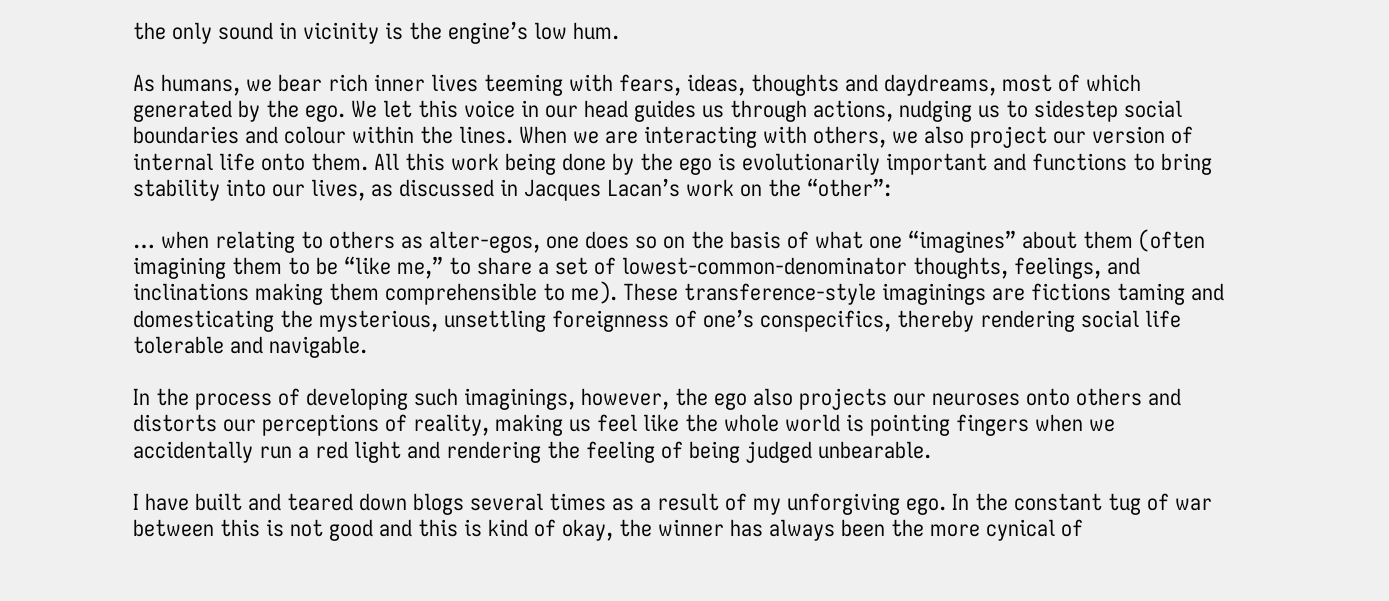the only sound in vicinity is the engine’s low hum.

As humans, we bear rich inner lives teeming with fears, ideas, thoughts and daydreams, most of which generated by the ego. We let this voice in our head guides us through actions, nudging us to sidestep social boundaries and colour within the lines. When we are interacting with others, we also project our version of internal life onto them. All this work being done by the ego is evolutionarily important and functions to bring stability into our lives, as discussed in Jacques Lacan’s work on the “other”:

… when relating to others as alter-egos, one does so on the basis of what one “imagines” about them (often imagining them to be “like me,” to share a set of lowest-common-denominator thoughts, feelings, and inclinations making them comprehensible to me). These transference-style imaginings are fictions taming and domesticating the mysterious, unsettling foreignness of one’s conspecifics, thereby rendering social life tolerable and navigable.

In the process of developing such imaginings, however, the ego also projects our neuroses onto others and distorts our perceptions of reality, making us feel like the whole world is pointing fingers when we accidentally run a red light and rendering the feeling of being judged unbearable.

I have built and teared down blogs several times as a result of my unforgiving ego. In the constant tug of war between this is not good and this is kind of okay, the winner has always been the more cynical of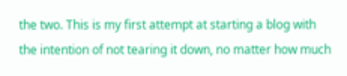the two. This is my first attempt at starting a blog with the intention of not tearing it down, no matter how much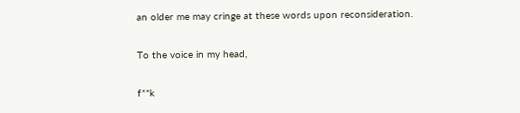an older me may cringe at these words upon reconsideration.

To the voice in my head,

f**k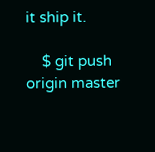it ship it.

    $ git push origin master